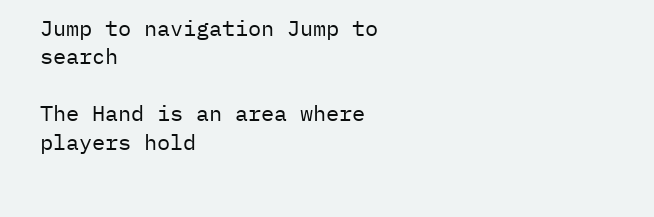Jump to navigation Jump to search

The Hand is an area where players hold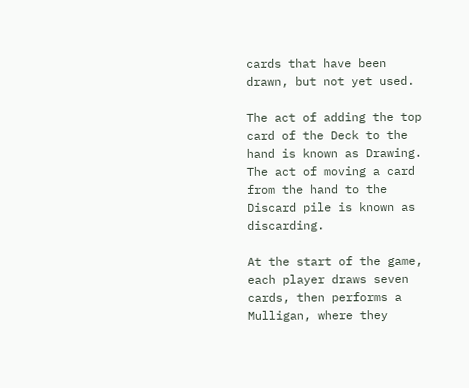cards that have been drawn, but not yet used.

The act of adding the top card of the Deck to the hand is known as Drawing. The act of moving a card from the hand to the Discard pile is known as discarding.

At the start of the game, each player draws seven cards, then performs a Mulligan, where they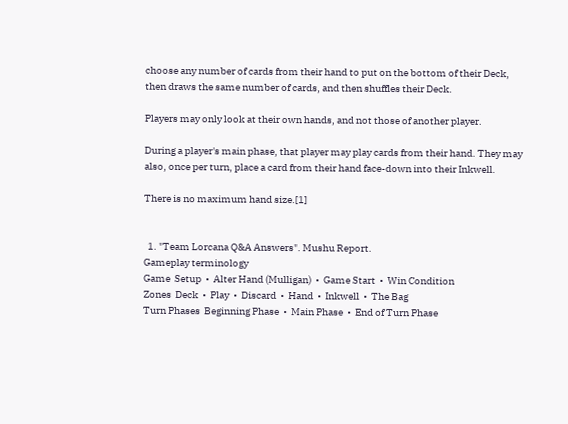choose any number of cards from their hand to put on the bottom of their Deck, then draws the same number of cards, and then shuffles their Deck.

Players may only look at their own hands, and not those of another player.

During a player's main phase, that player may play cards from their hand. They may also, once per turn, place a card from their hand face-down into their Inkwell.

There is no maximum hand size.[1]


  1. "Team Lorcana Q&A Answers". Mushu Report.
Gameplay terminology
Game  Setup  •  Alter Hand (Mulligan)  •  Game Start  •  Win Condition
Zones  Deck  •  Play  •  Discard  •  Hand  •  Inkwell  •  The Bag
Turn Phases  Beginning Phase  •  Main Phase  •  End of Turn Phase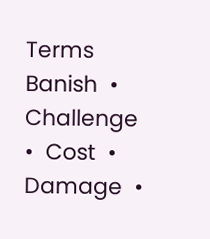Terms  Banish  •  Challenge  •  Cost  •  Damage  •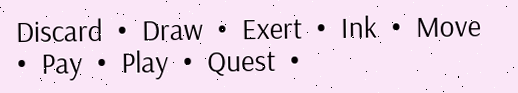Discard  •  Draw  •  Exert  •  Ink  •  Move  •  Pay  •  Play  •  Quest  •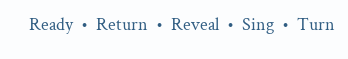Ready  •  Return  •  Reveal  •  Sing  •  Turn